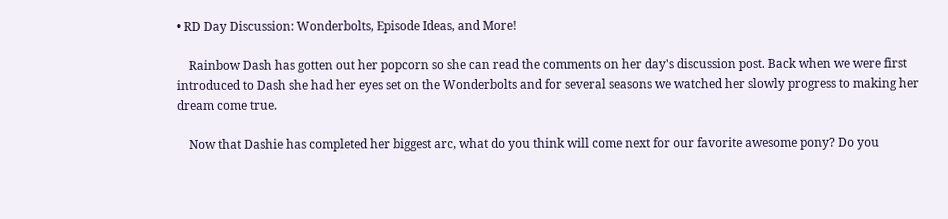• RD Day Discussion: Wonderbolts, Episode Ideas, and More!

    Rainbow Dash has gotten out her popcorn so she can read the comments on her day's discussion post. Back when we were first introduced to Dash she had her eyes set on the Wonderbolts and for several seasons we watched her slowly progress to making her dream come true.

    Now that Dashie has completed her biggest arc, what do you think will come next for our favorite awesome pony? Do you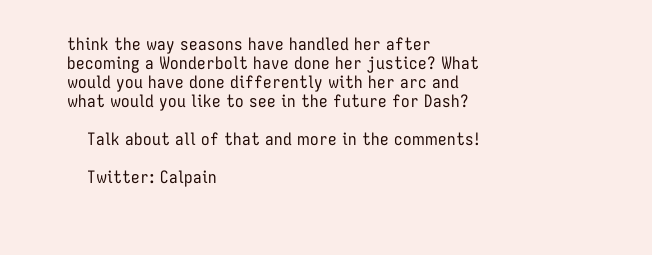think the way seasons have handled her after becoming a Wonderbolt have done her justice? What would you have done differently with her arc and what would you like to see in the future for Dash?

    Talk about all of that and more in the comments!

    Twitter: Calpain